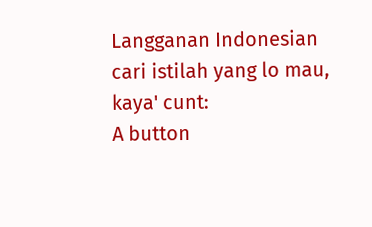Langganan Indonesian
cari istilah yang lo mau, kaya' cunt:
A button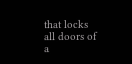that locks all doors of a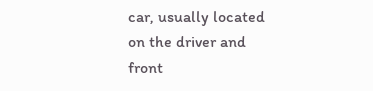car, usually located on the driver and front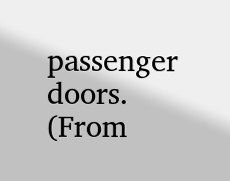passenger doors.
(From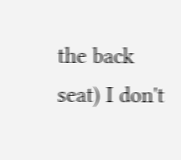the back seat) I don't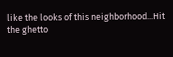like the looks of this neighborhood...Hit the ghetto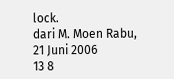lock.
dari M. Moen Rabu, 21 Juni 2006
13 8